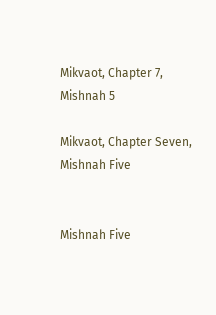Mikvaot, Chapter 7, Mishnah 5

Mikvaot, Chapter Seven, Mishnah Five


Mishnah Five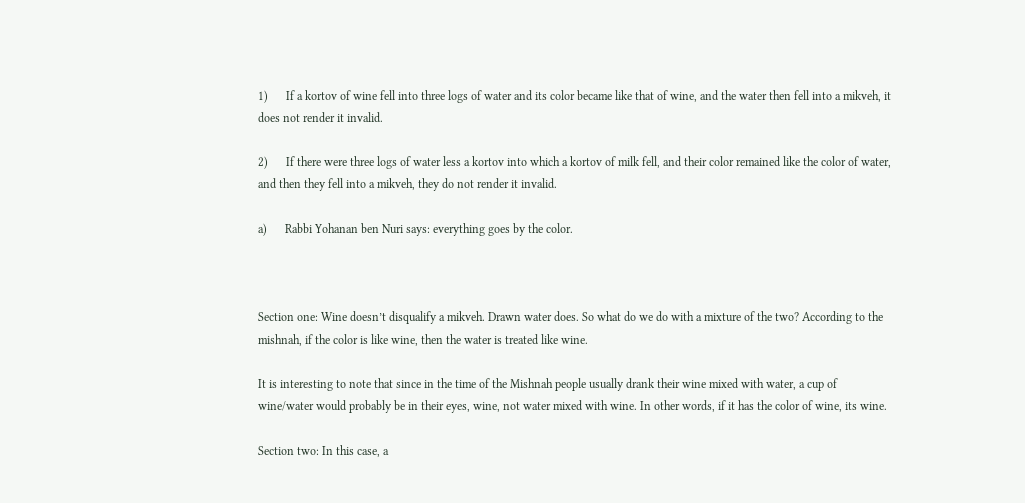1)      If a kortov of wine fell into three logs of water and its color became like that of wine, and the water then fell into a mikveh, it does not render it invalid.

2)      If there were three logs of water less a kortov into which a kortov of milk fell, and their color remained like the color of water, and then they fell into a mikveh, they do not render it invalid.

a)      Rabbi Yohanan ben Nuri says: everything goes by the color.



Section one: Wine doesn’t disqualify a mikveh. Drawn water does. So what do we do with a mixture of the two? According to the mishnah, if the color is like wine, then the water is treated like wine.

It is interesting to note that since in the time of the Mishnah people usually drank their wine mixed with water, a cup of wine/water would probably be in their eyes, wine, not water mixed with wine. In other words, if it has the color of wine, its wine.

Section two: In this case, a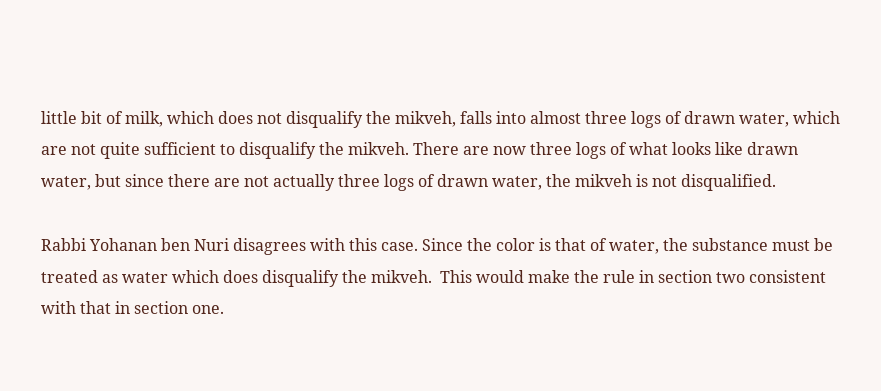little bit of milk, which does not disqualify the mikveh, falls into almost three logs of drawn water, which are not quite sufficient to disqualify the mikveh. There are now three logs of what looks like drawn water, but since there are not actually three logs of drawn water, the mikveh is not disqualified.

Rabbi Yohanan ben Nuri disagrees with this case. Since the color is that of water, the substance must be treated as water which does disqualify the mikveh.  This would make the rule in section two consistent with that in section one.